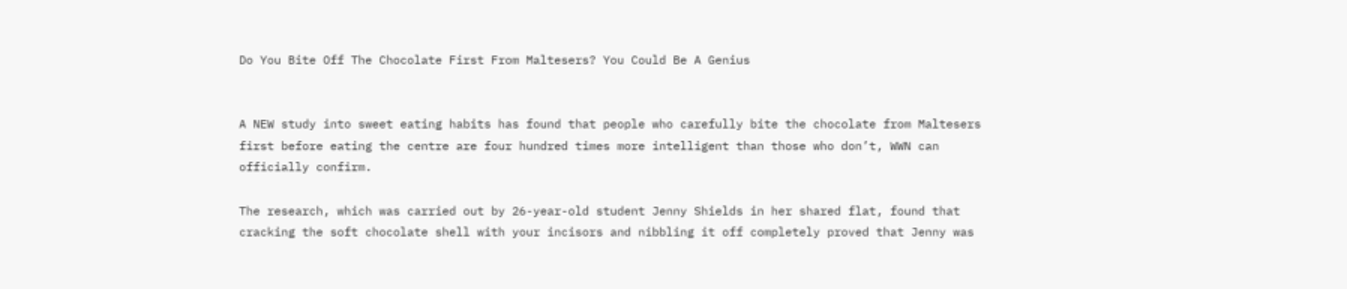Do You Bite Off The Chocolate First From Maltesers? You Could Be A Genius


A NEW study into sweet eating habits has found that people who carefully bite the chocolate from Maltesers first before eating the centre are four hundred times more intelligent than those who don’t, WWN can officially confirm.

The research, which was carried out by 26-year-old student Jenny Shields in her shared flat, found that cracking the soft chocolate shell with your incisors and nibbling it off completely proved that Jenny was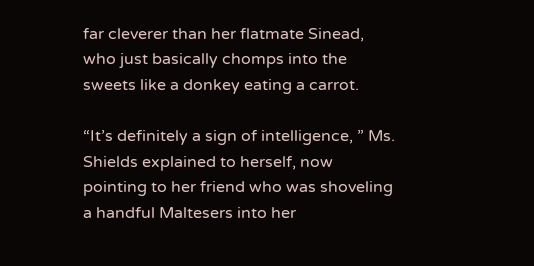far cleverer than her flatmate Sinead, who just basically chomps into the sweets like a donkey eating a carrot.

“It’s definitely a sign of intelligence, ” Ms. Shields explained to herself, now pointing to her friend who was shoveling a handful Maltesers into her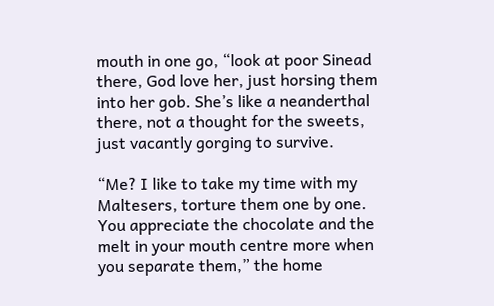mouth in one go, “look at poor Sinead there, God love her, just horsing them into her gob. She’s like a neanderthal there, not a thought for the sweets, just vacantly gorging to survive.

“Me? I like to take my time with my Maltesers, torture them one by one. You appreciate the chocolate and the melt in your mouth centre more when you separate them,” the home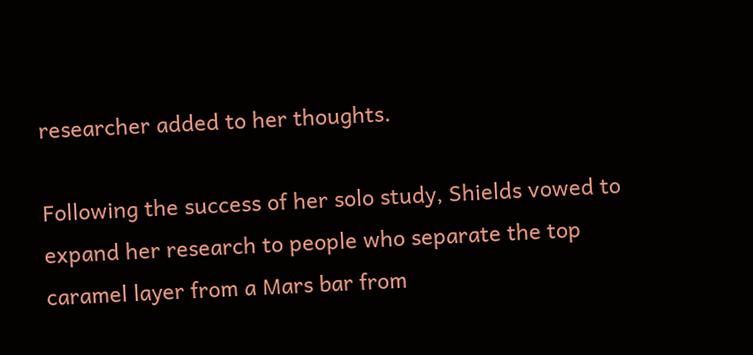researcher added to her thoughts.

Following the success of her solo study, Shields vowed to expand her research to people who separate the top caramel layer from a Mars bar from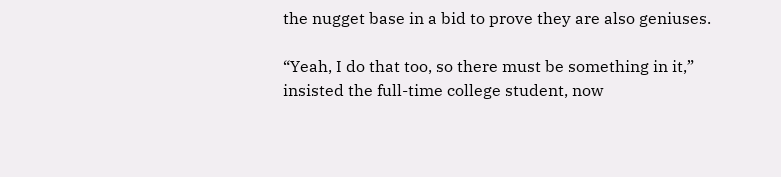the nugget base in a bid to prove they are also geniuses.

“Yeah, I do that too, so there must be something in it,” insisted the full-time college student, now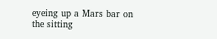eyeing up a Mars bar on the sitting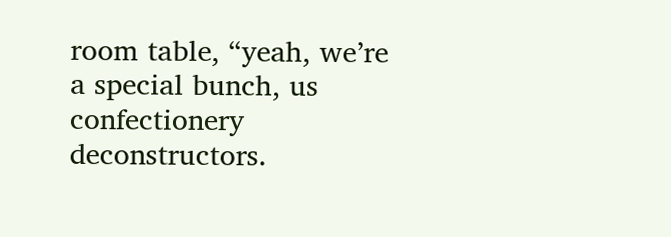room table, “yeah, we’re a special bunch, us confectionery deconstructors.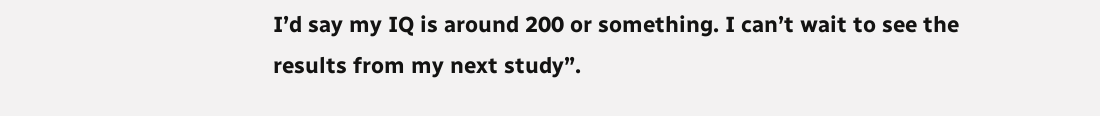I’d say my IQ is around 200 or something. I can’t wait to see the results from my next study”.